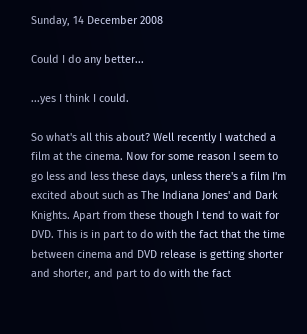Sunday, 14 December 2008

Could I do any better...

...yes I think I could.

So what's all this about? Well recently I watched a film at the cinema. Now for some reason I seem to go less and less these days, unless there's a film I'm excited about such as The Indiana Jones' and Dark Knights. Apart from these though I tend to wait for DVD. This is in part to do with the fact that the time between cinema and DVD release is getting shorter and shorter, and part to do with the fact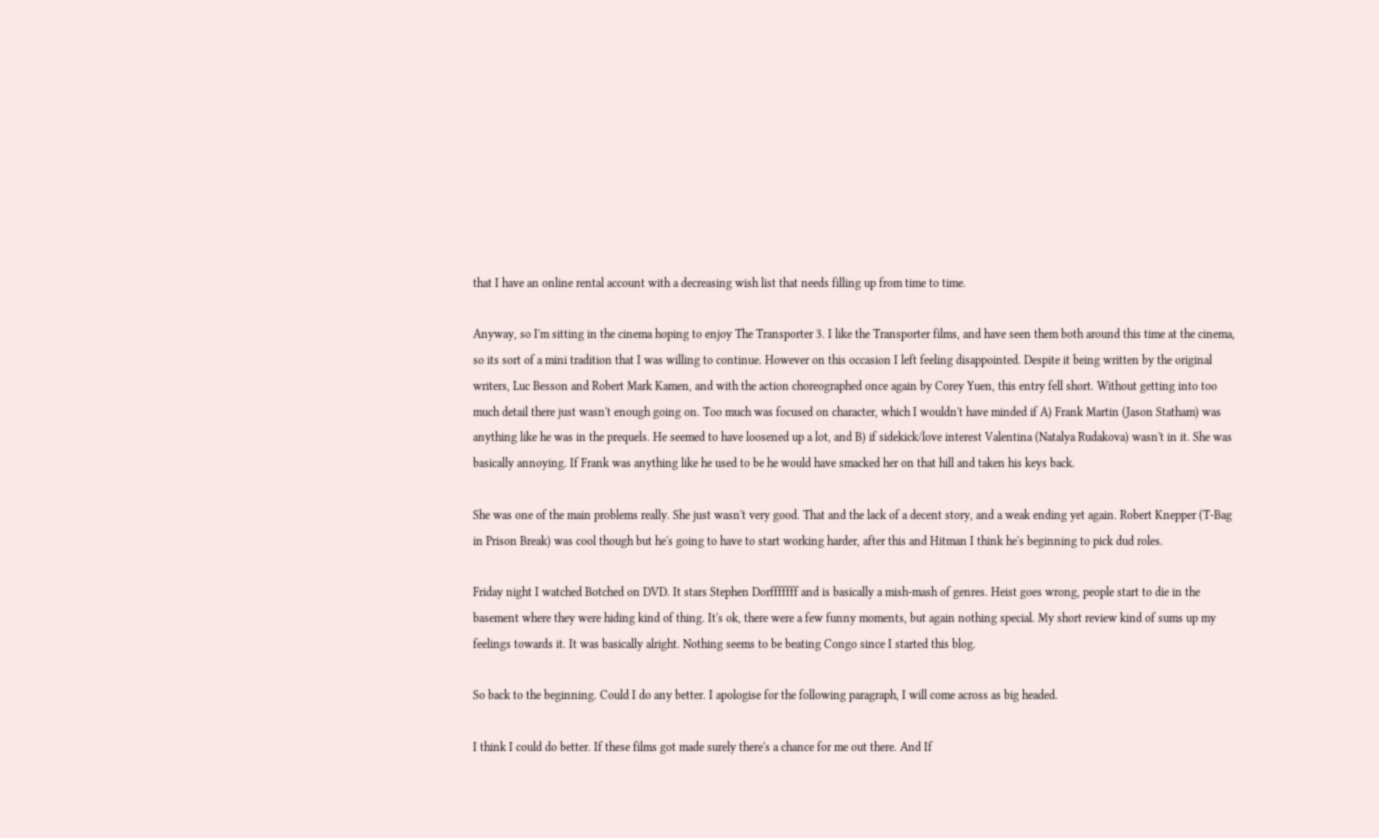that I have an online rental account with a decreasing wish list that needs filling up from time to time.

Anyway, so I'm sitting in the cinema hoping to enjoy The Transporter 3. I like the Transporter films, and have seen them both around this time at the cinema, so its sort of a mini tradition that I was willing to continue. However on this occasion I left feeling disappointed. Despite it being written by the original writers, Luc Besson and Robert Mark Kamen, and with the action choreographed once again by Corey Yuen, this entry fell short. Without getting into too much detail there just wasn't enough going on. Too much was focused on character, which I wouldn't have minded if A) Frank Martin (Jason Statham) was anything like he was in the prequels. He seemed to have loosened up a lot, and B) if sidekick/love interest Valentina (Natalya Rudakova) wasn't in it. She was basically annoying. If Frank was anything like he used to be he would have smacked her on that hill and taken his keys back.

She was one of the main problems really. She just wasn't very good. That and the lack of a decent story, and a weak ending yet again. Robert Knepper (T-Bag in Prison Break) was cool though but he's going to have to start working harder, after this and Hitman I think he's beginning to pick dud roles.

Friday night I watched Botched on DVD. It stars Stephen Dorfffffff and is basically a mish-mash of genres. Heist goes wrong, people start to die in the basement where they were hiding kind of thing. It's ok, there were a few funny moments, but again nothing special. My short review kind of sums up my feelings towards it. It was basically alright. Nothing seems to be beating Congo since I started this blog.

So back to the beginning. Could I do any better. I apologise for the following paragraph, I will come across as big headed.

I think I could do better. If these films got made surely there's a chance for me out there. And If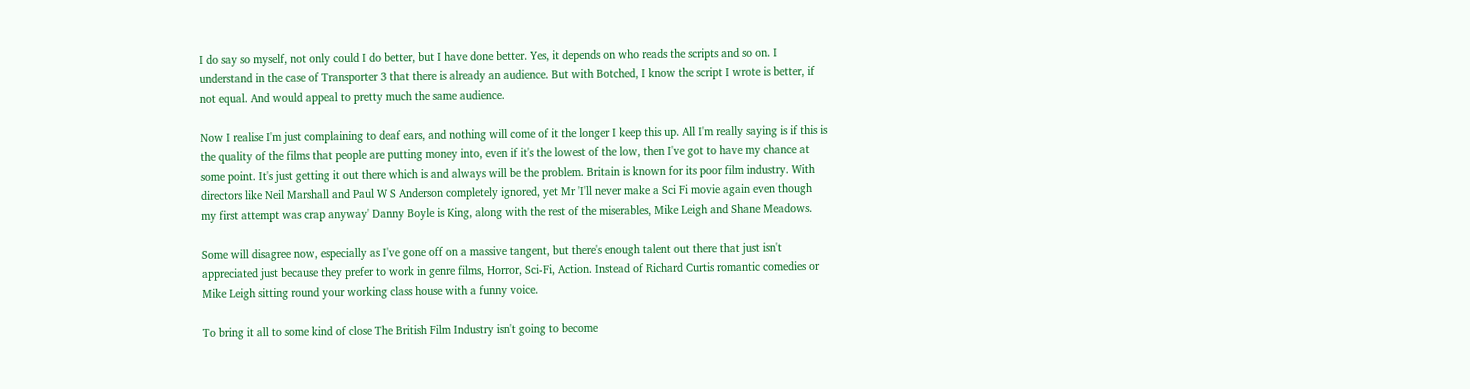I do say so myself, not only could I do better, but I have done better. Yes, it depends on who reads the scripts and so on. I understand in the case of Transporter 3 that there is already an audience. But with Botched, I know the script I wrote is better, if not equal. And would appeal to pretty much the same audience.

Now I realise I'm just complaining to deaf ears, and nothing will come of it the longer I keep this up. All I'm really saying is if this is the quality of the films that people are putting money into, even if it's the lowest of the low, then I've got to have my chance at some point. It's just getting it out there which is and always will be the problem. Britain is known for its poor film industry. With directors like Neil Marshall and Paul W S Anderson completely ignored, yet Mr 'I'll never make a Sci Fi movie again even though my first attempt was crap anyway' Danny Boyle is King, along with the rest of the miserables, Mike Leigh and Shane Meadows.

Some will disagree now, especially as I've gone off on a massive tangent, but there's enough talent out there that just isn't appreciated just because they prefer to work in genre films, Horror, Sci-Fi, Action. Instead of Richard Curtis romantic comedies or Mike Leigh sitting round your working class house with a funny voice.

To bring it all to some kind of close The British Film Industry isn't going to become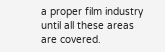a proper film industry until all these areas are covered.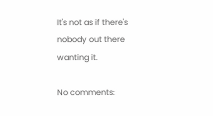It's not as if there's nobody out there wanting it.

No comments: